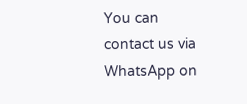You can contact us via WhatsApp on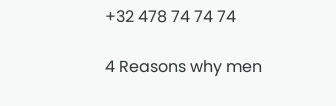+32 478 74 74 74

4 Reasons why men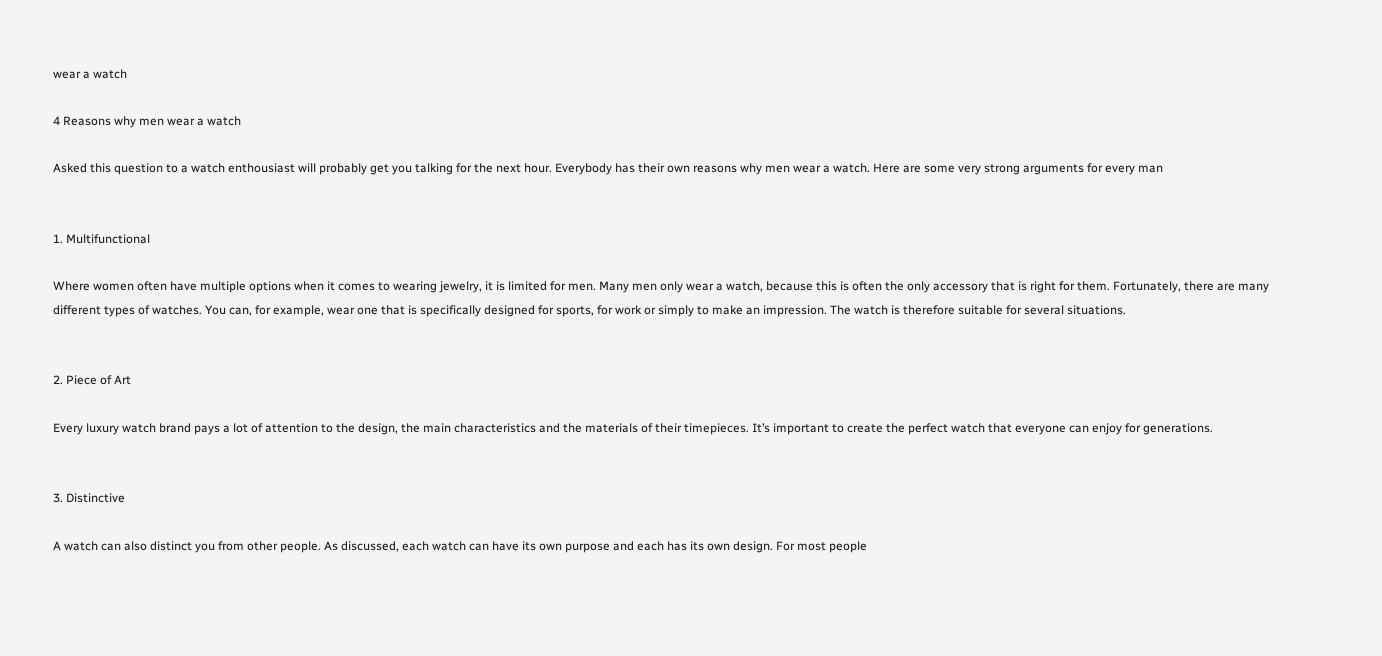wear a watch

4 Reasons why men wear a watch

Asked this question to a watch enthousiast will probably get you talking for the next hour. Everybody has their own reasons why men wear a watch. Here are some very strong arguments for every man


1. Multifunctional

Where women often have multiple options when it comes to wearing jewelry, it is limited for men. Many men only wear a watch, because this is often the only accessory that is right for them. Fortunately, there are many different types of watches. You can, for example, wear one that is specifically designed for sports, for work or simply to make an impression. The watch is therefore suitable for several situations.


2. Piece of Art

Every luxury watch brand pays a lot of attention to the design, the main characteristics and the materials of their timepieces. It’s important to create the perfect watch that everyone can enjoy for generations.


3. Distinctive

A watch can also distinct you from other people. As discussed, each watch can have its own purpose and each has its own design. For most people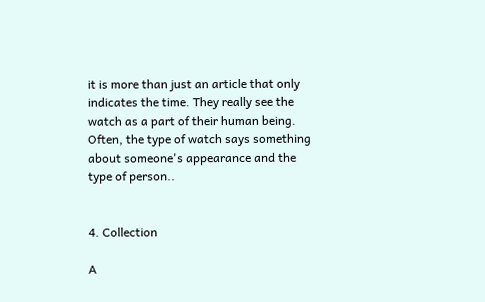it is more than just an article that only indicates the time. They really see the watch as a part of their human being. Often, the type of watch says something about someone's appearance and the type of person..


4. Collection

A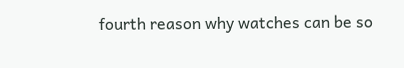fourth reason why watches can be so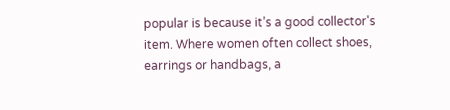popular is because it’s a good collector's item. Where women often collect shoes, earrings or handbags, a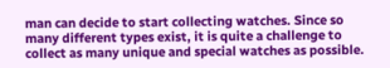man can decide to start collecting watches. Since so many different types exist, it is quite a challenge to collect as many unique and special watches as possible.